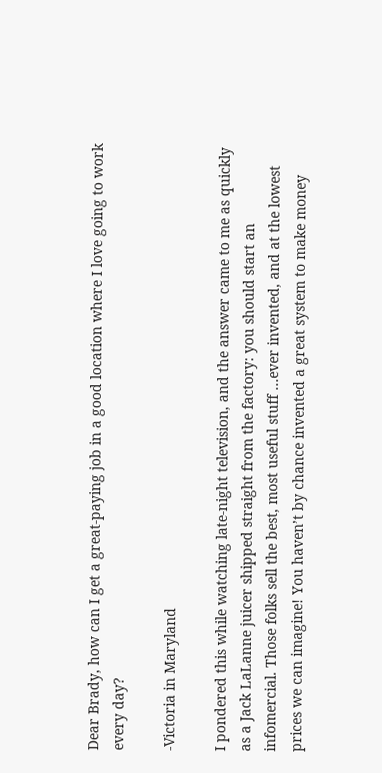Dear Brady, how can I get a great-paying job in a good location where I love going to work every day?

-Victoria in Maryland

I pondered this while watching late-night television, and the answer came to me as quickly as a Jack LaLanne juicer shipped straight from the factory: you should start an infomercial. Those folks sell the best, most useful stuff …ever invented, and at the lowest prices we can imagine! You haven’t by chance invented a great system to make money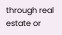through real estate or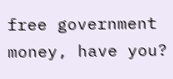free government money, have you?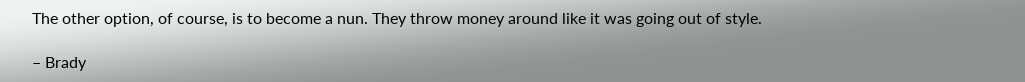The other option, of course, is to become a nun. They throw money around like it was going out of style.

– Brady